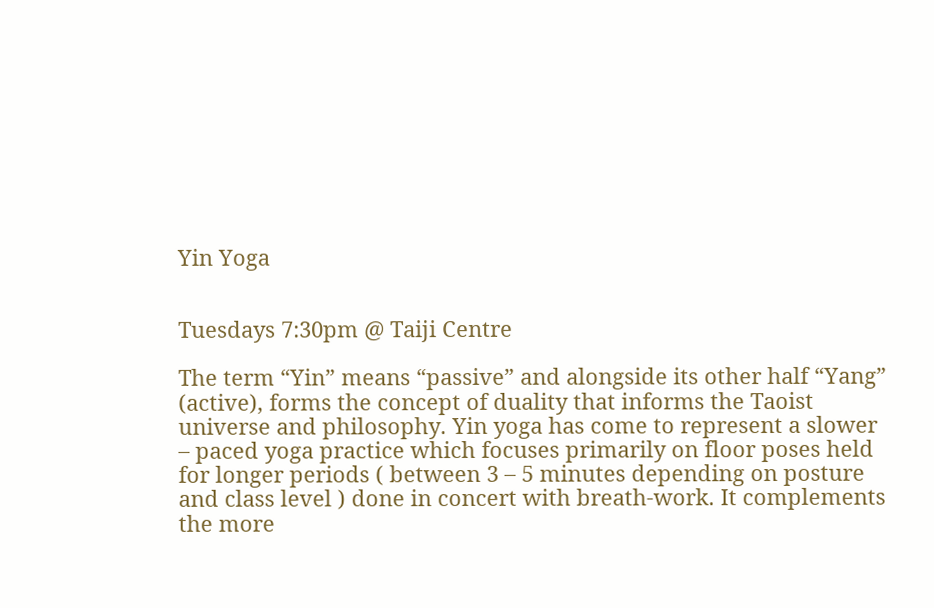Yin Yoga


Tuesdays 7:30pm @ Taiji Centre

The term “Yin” means “passive” and alongside its other half “Yang” (active), forms the concept of duality that informs the Taoist universe and philosophy. Yin yoga has come to represent a slower – paced yoga practice which focuses primarily on floor poses held for longer periods ( between 3 – 5 minutes depending on posture and class level ) done in concert with breath-work. It complements the more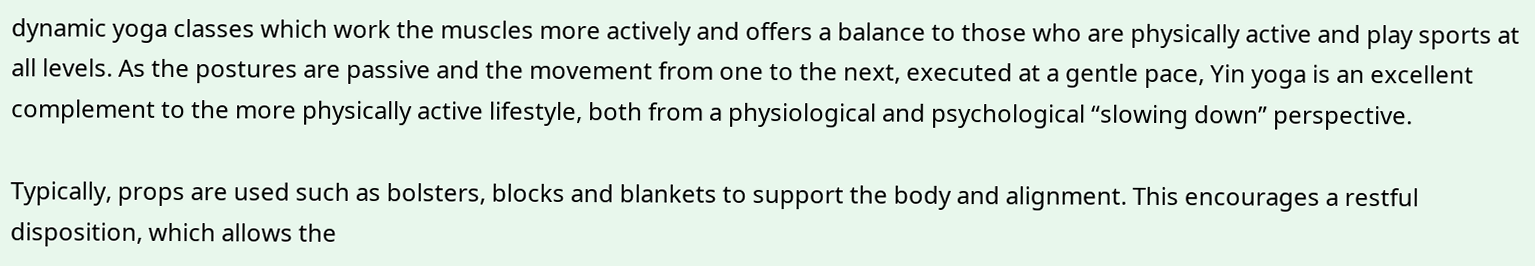dynamic yoga classes which work the muscles more actively and offers a balance to those who are physically active and play sports at all levels. As the postures are passive and the movement from one to the next, executed at a gentle pace, Yin yoga is an excellent complement to the more physically active lifestyle, both from a physiological and psychological “slowing down” perspective.

Typically, props are used such as bolsters, blocks and blankets to support the body and alignment. This encourages a restful disposition, which allows the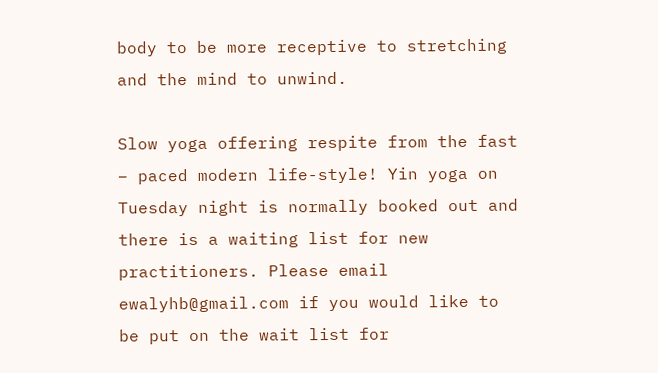body to be more receptive to stretching and the mind to unwind.

Slow yoga offering respite from the fast – paced modern life-style! Yin yoga on Tuesday night is normally booked out and there is a waiting list for new practitioners. Please email ewalyhb@gmail.com if you would like to be put on the wait list for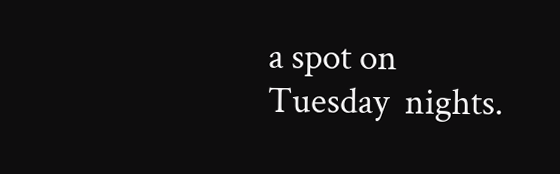a spot on Tuesday  nights.